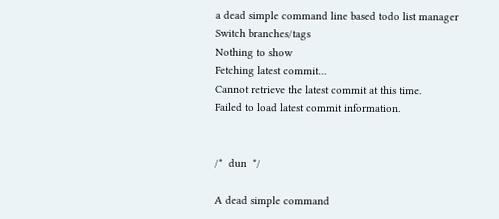a dead simple command line based todo list manager
Switch branches/tags
Nothing to show
Fetching latest commit…
Cannot retrieve the latest commit at this time.
Failed to load latest commit information.


/*  dun  */

A dead simple command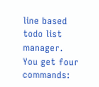line based todo list manager.
You get four commands: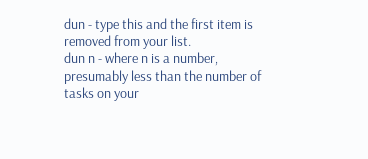dun - type this and the first item is removed from your list.
dun n - where n is a number, presumably less than the number of tasks on your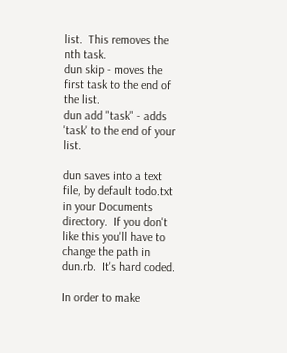list.  This removes the nth task.
dun skip - moves the first task to the end of the list.
dun add "task" - adds 'task' to the end of your list.

dun saves into a text file, by default todo.txt in your Documents directory.  If you don't like this you'll have to change the path in dun.rb.  It's hard coded.

In order to make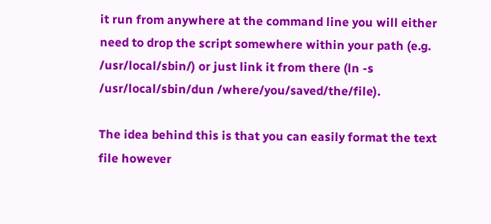it run from anywhere at the command line you will either need to drop the script somewhere within your path (e.g. /usr/local/sbin/) or just link it from there (ln -s /usr/local/sbin/dun /where/you/saved/the/file).

The idea behind this is that you can easily format the text file however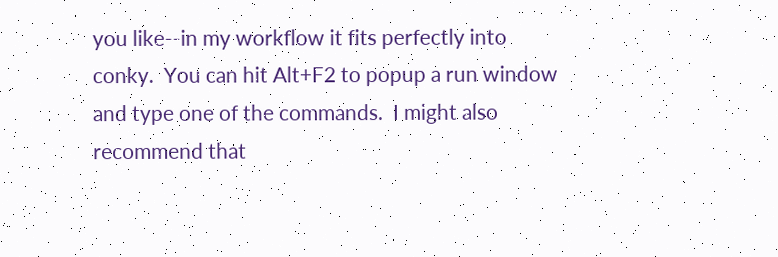you like--in my workflow it fits perfectly into conky.  You can hit Alt+F2 to popup a run window and type one of the commands.  I might also recommend that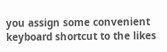you assign some convenient keyboard shortcut to the likes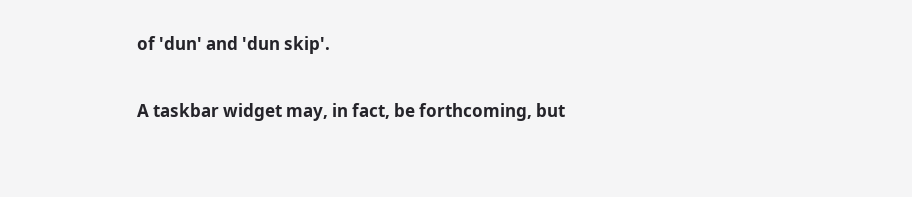of 'dun' and 'dun skip'.

A taskbar widget may, in fact, be forthcoming, but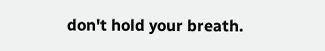don't hold your breath.